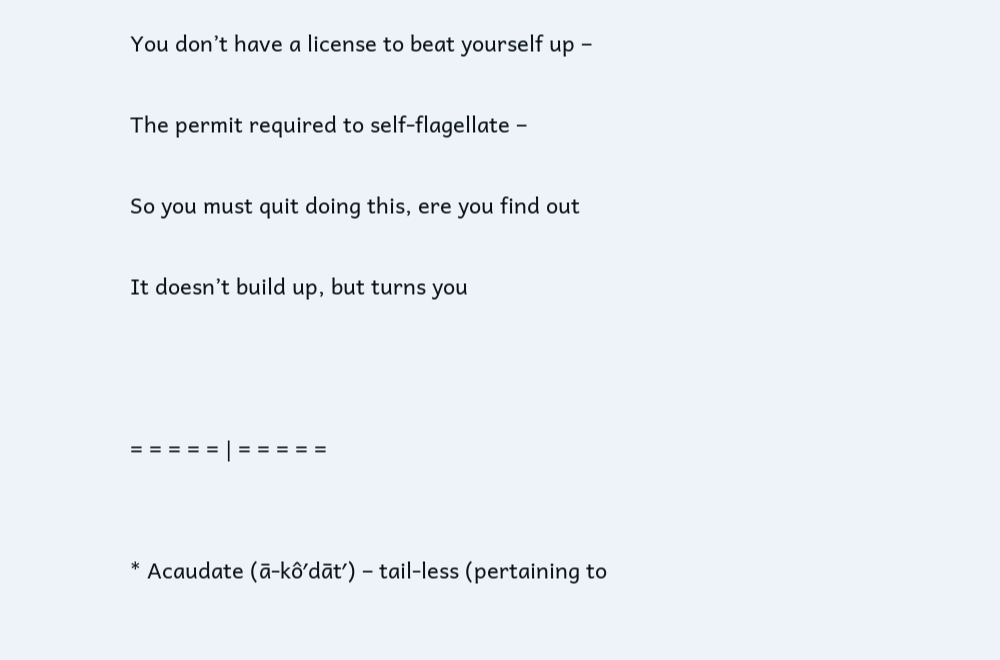You don’t have a license to beat yourself up –

The permit required to self-flagellate –

So you must quit doing this, ere you find out

It doesn’t build up, but turns you



= = = = = | = = = = =


* Acaudate (ā-kô′dāt′) – tail-less (pertaining to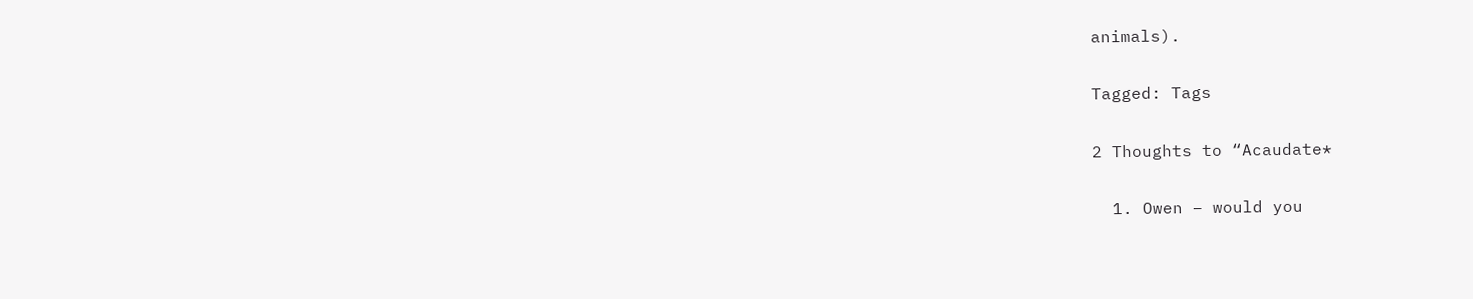animals).

Tagged: Tags

2 Thoughts to “Acaudate*

  1. Owen – would you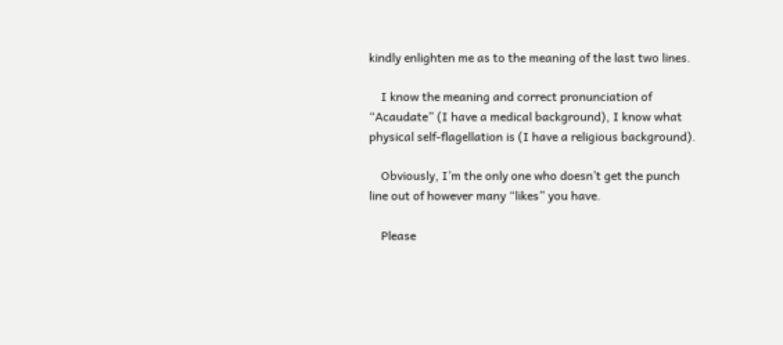kindly enlighten me as to the meaning of the last two lines.

    I know the meaning and correct pronunciation of “Acaudate” (I have a medical background), I know what physical self-flagellation is (I have a religious background).

    Obviously, I’m the only one who doesn’t get the punch line out of however many “likes” you have.

    Please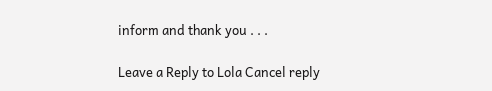inform and thank you . . .

Leave a Reply to Lola Cancel reply